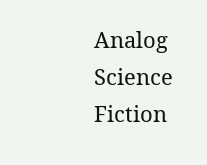Analog Science Fiction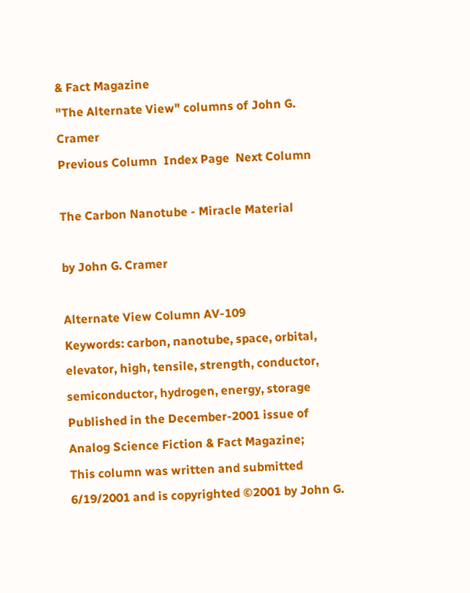& Fact Magazine
"The Alternate View" columns of John G. Cramer
Previous Column  Index Page  Next Column

The Carbon Nanotube - Miracle Material

by John G. Cramer

Alternate View Column AV-109
Keywords: carbon, nanotube, space, orbital, elevator, high, tensile, strength, conductor, semiconductor, hydrogen, energy, storage
Published in the December-2001 issue of Analog Science Fiction & Fact Magazine;
This column was written and submitted 6/19/2001 and is copyrighted ©2001 by John G.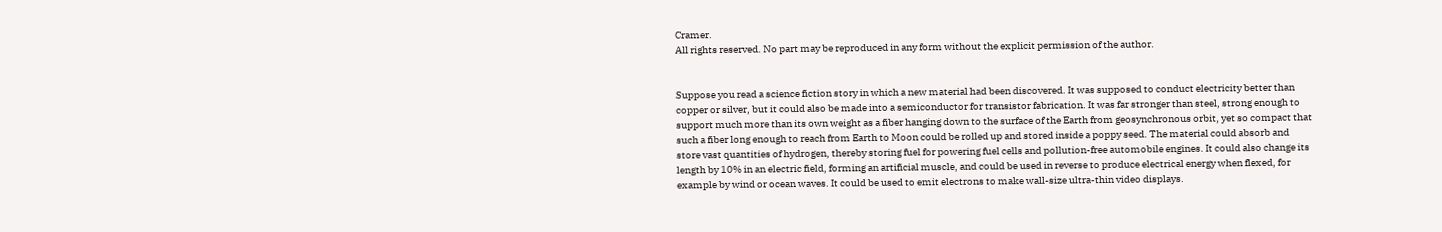Cramer.
All rights reserved. No part may be reproduced in any form without the explicit permission of the author.


Suppose you read a science fiction story in which a new material had been discovered. It was supposed to conduct electricity better than copper or silver, but it could also be made into a semiconductor for transistor fabrication. It was far stronger than steel, strong enough to support much more than its own weight as a fiber hanging down to the surface of the Earth from geosynchronous orbit, yet so compact that such a fiber long enough to reach from Earth to Moon could be rolled up and stored inside a poppy seed. The material could absorb and store vast quantities of hydrogen, thereby storing fuel for powering fuel cells and pollution-free automobile engines. It could also change its length by 10% in an electric field, forming an artificial muscle, and could be used in reverse to produce electrical energy when flexed, for example by wind or ocean waves. It could be used to emit electrons to make wall-size ultra-thin video displays.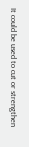It could be used to cut or strengthen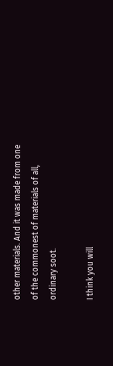other materials. And it was made from one of the commonest of materials of all, ordinary soot.

I think you will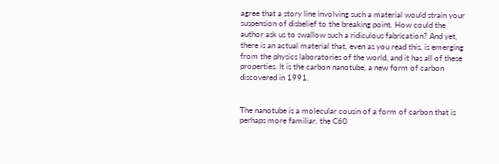agree that a story line involving such a material would strain your suspension of disbelief to the breaking point. How could the author ask us to swallow such a ridiculous fabrication? And yet, there is an actual material that, even as you read this, is emerging from the physics laboratories of the world, and it has all of these properties. It is the carbon nanotube, a new form of carbon discovered in 1991.


The nanotube is a molecular cousin of a form of carbon that is perhaps more familiar, the C60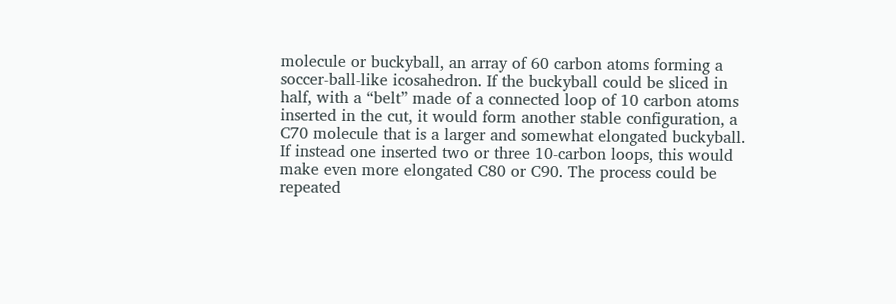molecule or buckyball, an array of 60 carbon atoms forming a soccer-ball-like icosahedron. If the buckyball could be sliced in half, with a “belt” made of a connected loop of 10 carbon atoms inserted in the cut, it would form another stable configuration, a C70 molecule that is a larger and somewhat elongated buckyball. If instead one inserted two or three 10-carbon loops, this would make even more elongated C80 or C90. The process could be repeated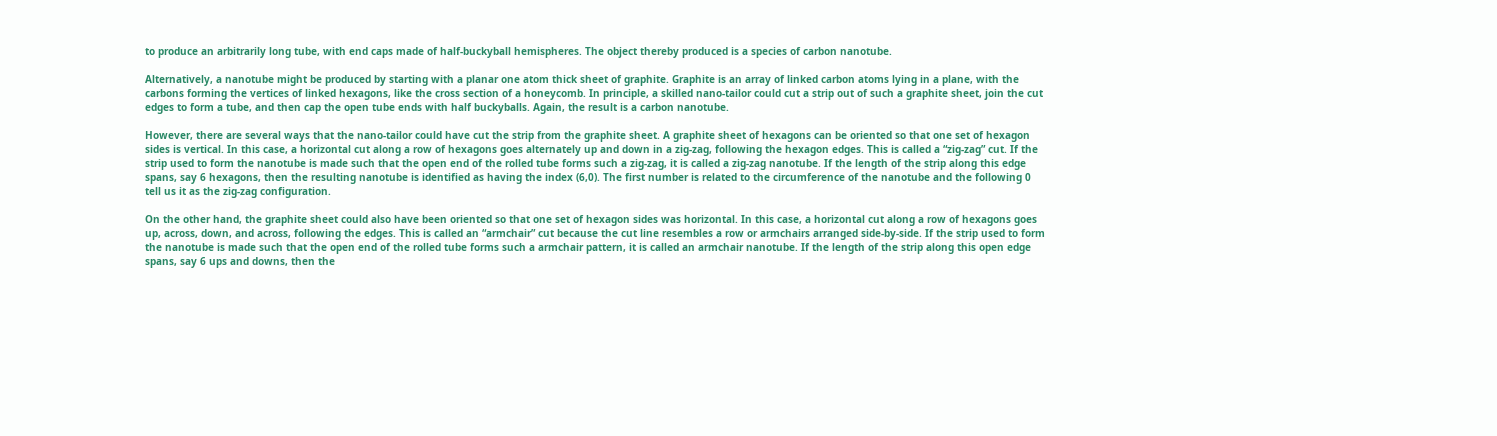to produce an arbitrarily long tube, with end caps made of half-buckyball hemispheres. The object thereby produced is a species of carbon nanotube.

Alternatively, a nanotube might be produced by starting with a planar one atom thick sheet of graphite. Graphite is an array of linked carbon atoms lying in a plane, with the carbons forming the vertices of linked hexagons, like the cross section of a honeycomb. In principle, a skilled nano-tailor could cut a strip out of such a graphite sheet, join the cut edges to form a tube, and then cap the open tube ends with half buckyballs. Again, the result is a carbon nanotube.

However, there are several ways that the nano-tailor could have cut the strip from the graphite sheet. A graphite sheet of hexagons can be oriented so that one set of hexagon sides is vertical. In this case, a horizontal cut along a row of hexagons goes alternately up and down in a zig-zag, following the hexagon edges. This is called a “zig-zag” cut. If the strip used to form the nanotube is made such that the open end of the rolled tube forms such a zig-zag, it is called a zig-zag nanotube. If the length of the strip along this edge spans, say 6 hexagons, then the resulting nanotube is identified as having the index (6,0). The first number is related to the circumference of the nanotube and the following 0 tell us it as the zig-zag configuration.

On the other hand, the graphite sheet could also have been oriented so that one set of hexagon sides was horizontal. In this case, a horizontal cut along a row of hexagons goes up, across, down, and across, following the edges. This is called an “armchair” cut because the cut line resembles a row or armchairs arranged side-by-side. If the strip used to form the nanotube is made such that the open end of the rolled tube forms such a armchair pattern, it is called an armchair nanotube. If the length of the strip along this open edge spans, say 6 ups and downs, then the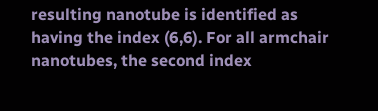resulting nanotube is identified as having the index (6,6). For all armchair nanotubes, the second index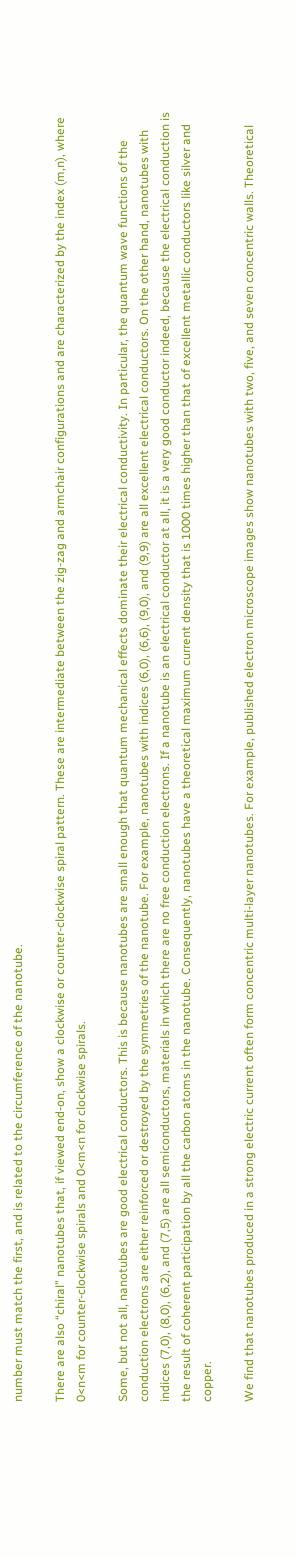number must match the first, and is related to the circumference of the nanotube.

There are also “chiral” nanotubes that, if viewed end-on, show a clockwise or counter-clockwise spiral pattern. These are intermediate between the zig-zag and armchair configurations and are characterized by the index (m,n), where 0<n<m for counter-clockwise spirals and 0<m<n for clockwise spirals.

Some, but not all, nanotubes are good electrical conductors. This is because nanotubes are small enough that quantum mechanical effects dominate their electrical conductivity. In particular, the quantum wave functions of the conduction electrons are either reinforced or destroyed by the symmetries of the nanotube. For example, nanotubes with indices (6,0), (6,6), (9,0), and (9,9) are all excellent electrical conductors. On the other hand, nanotubes with indices (7,0), (8,0), (6,2), and (7,5) are all semiconductors, materials in which there are no free conduction electrons. If a nanotube is an electrical conductor at all, it is a very good conductor indeed, because the electrical conduction is the result of coherent participation by all the carbon atoms in the nanotube. Consequently, nanotubes have a theoretical maximum current density that is 1000 times higher than that of excellent metallic conductors like silver and copper.

We find that nanotubes produced in a strong electric current often form concentric multi-layer nanotubes. For example, published electron microscope images show nanotubes with two, five, and seven concentric walls. Theoretical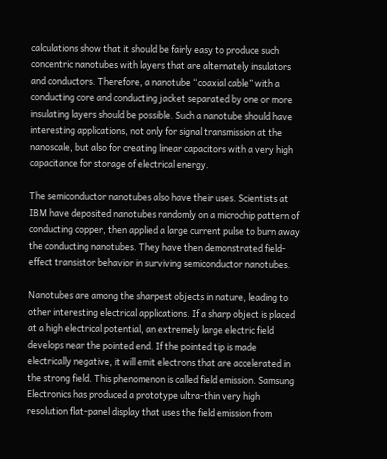calculations show that it should be fairly easy to produce such concentric nanotubes with layers that are alternately insulators and conductors. Therefore, a nanotube “coaxial cable” with a conducting core and conducting jacket separated by one or more insulating layers should be possible. Such a nanotube should have interesting applications, not only for signal transmission at the nanoscale, but also for creating linear capacitors with a very high capacitance for storage of electrical energy.

The semiconductor nanotubes also have their uses. Scientists at IBM have deposited nanotubes randomly on a microchip pattern of conducting copper, then applied a large current pulse to burn away the conducting nanotubes. They have then demonstrated field-effect transistor behavior in surviving semiconductor nanotubes.

Nanotubes are among the sharpest objects in nature, leading to other interesting electrical applications. If a sharp object is placed at a high electrical potential, an extremely large electric field develops near the pointed end. If the pointed tip is made electrically negative, it will emit electrons that are accelerated in the strong field. This phenomenon is called field emission. Samsung Electronics has produced a prototype ultra-thin very high resolution flat-panel display that uses the field emission from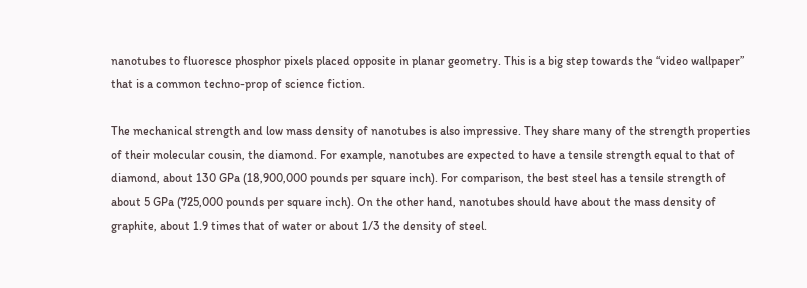nanotubes to fluoresce phosphor pixels placed opposite in planar geometry. This is a big step towards the “video wallpaper” that is a common techno-prop of science fiction.

The mechanical strength and low mass density of nanotubes is also impressive. They share many of the strength properties of their molecular cousin, the diamond. For example, nanotubes are expected to have a tensile strength equal to that of diamond, about 130 GPa (18,900,000 pounds per square inch). For comparison, the best steel has a tensile strength of about 5 GPa (725,000 pounds per square inch). On the other hand, nanotubes should have about the mass density of graphite, about 1.9 times that of water or about 1/3 the density of steel.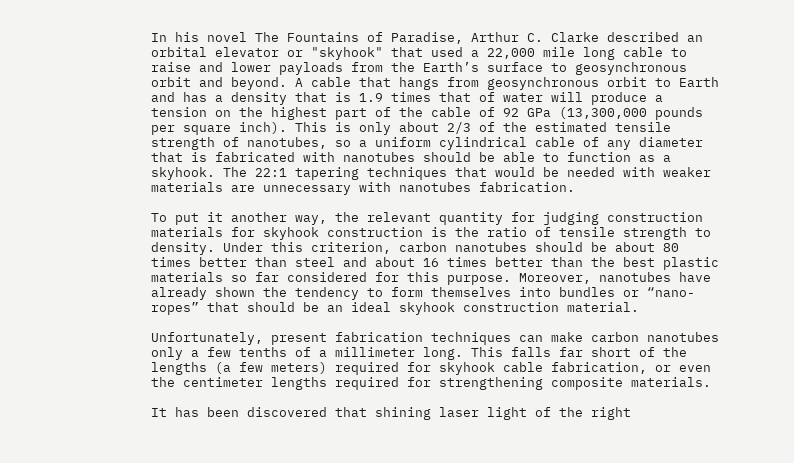In his novel The Fountains of Paradise, Arthur C. Clarke described an orbital elevator or "skyhook" that used a 22,000 mile long cable to raise and lower payloads from the Earth’s surface to geosynchronous orbit and beyond. A cable that hangs from geosynchronous orbit to Earth and has a density that is 1.9 times that of water will produce a tension on the highest part of the cable of 92 GPa (13,300,000 pounds per square inch). This is only about 2/3 of the estimated tensile strength of nanotubes, so a uniform cylindrical cable of any diameter that is fabricated with nanotubes should be able to function as a skyhook. The 22:1 tapering techniques that would be needed with weaker materials are unnecessary with nanotubes fabrication.

To put it another way, the relevant quantity for judging construction materials for skyhook construction is the ratio of tensile strength to density. Under this criterion, carbon nanotubes should be about 80 times better than steel and about 16 times better than the best plastic materials so far considered for this purpose. Moreover, nanotubes have already shown the tendency to form themselves into bundles or “nano-ropes” that should be an ideal skyhook construction material.

Unfortunately, present fabrication techniques can make carbon nanotubes only a few tenths of a millimeter long. This falls far short of the lengths (a few meters) required for skyhook cable fabrication, or even the centimeter lengths required for strengthening composite materials.

It has been discovered that shining laser light of the right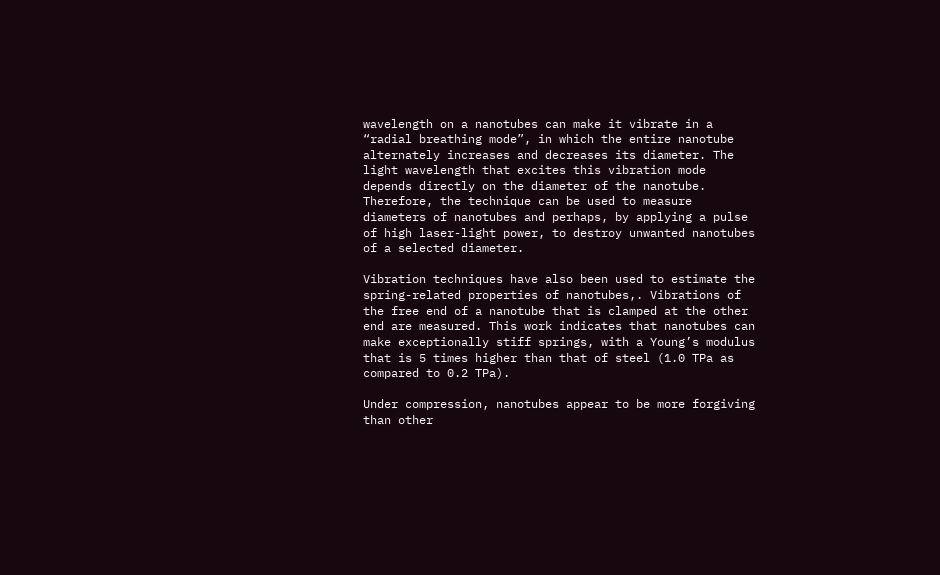wavelength on a nanotubes can make it vibrate in a “radial breathing mode”, in which the entire nanotube alternately increases and decreases its diameter. The light wavelength that excites this vibration mode depends directly on the diameter of the nanotube. Therefore, the technique can be used to measure diameters of nanotubes and perhaps, by applying a pulse of high laser-light power, to destroy unwanted nanotubes of a selected diameter.

Vibration techniques have also been used to estimate the spring-related properties of nanotubes,. Vibrations of the free end of a nanotube that is clamped at the other end are measured. This work indicates that nanotubes can make exceptionally stiff springs, with a Young’s modulus that is 5 times higher than that of steel (1.0 TPa as compared to 0.2 TPa).

Under compression, nanotubes appear to be more forgiving than other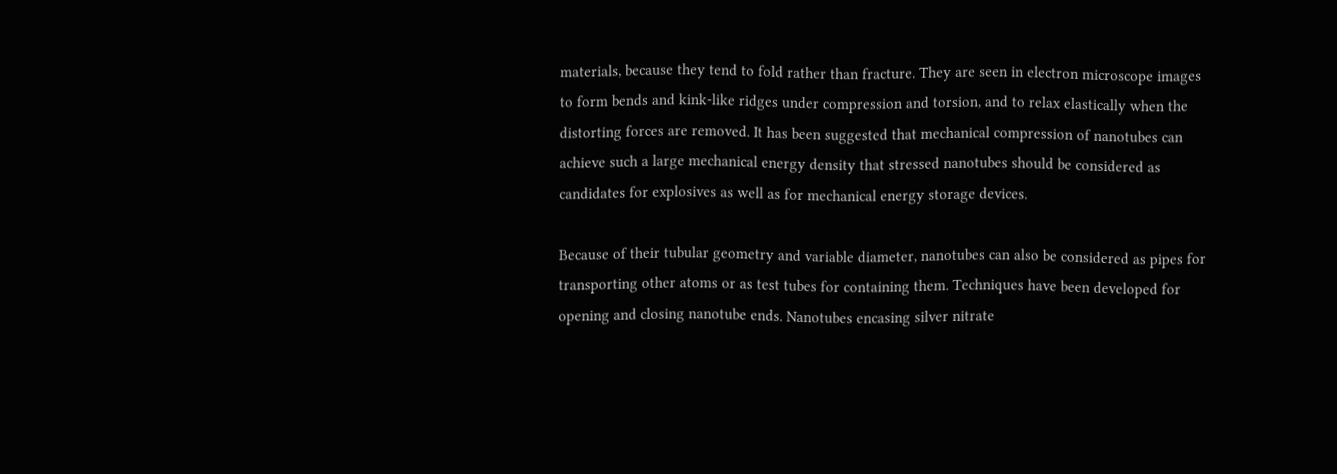materials, because they tend to fold rather than fracture. They are seen in electron microscope images to form bends and kink-like ridges under compression and torsion, and to relax elastically when the distorting forces are removed. It has been suggested that mechanical compression of nanotubes can achieve such a large mechanical energy density that stressed nanotubes should be considered as candidates for explosives as well as for mechanical energy storage devices.

Because of their tubular geometry and variable diameter, nanotubes can also be considered as pipes for transporting other atoms or as test tubes for containing them. Techniques have been developed for opening and closing nanotube ends. Nanotubes encasing silver nitrate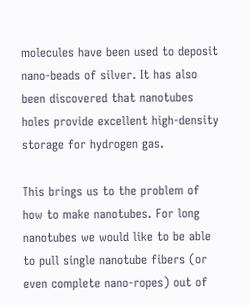molecules have been used to deposit nano-beads of silver. It has also been discovered that nanotubes holes provide excellent high-density storage for hydrogen gas.

This brings us to the problem of how to make nanotubes. For long nanotubes we would like to be able to pull single nanotube fibers (or even complete nano-ropes) out of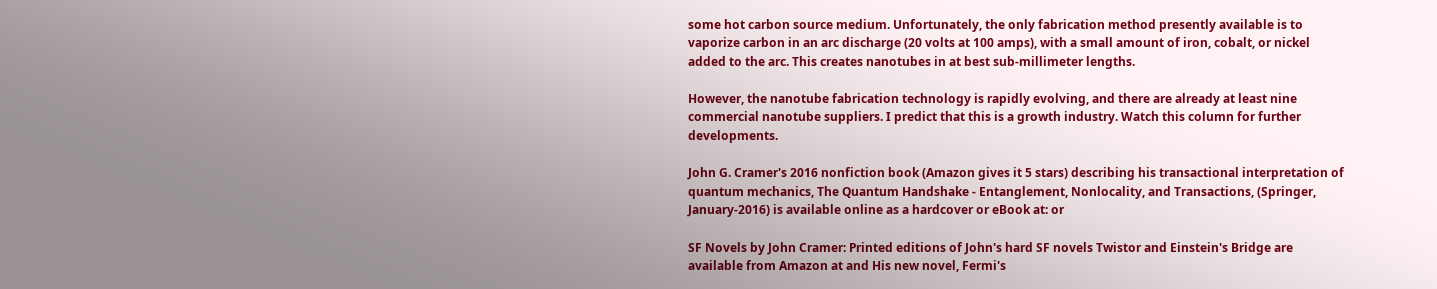some hot carbon source medium. Unfortunately, the only fabrication method presently available is to vaporize carbon in an arc discharge (20 volts at 100 amps), with a small amount of iron, cobalt, or nickel added to the arc. This creates nanotubes in at best sub-millimeter lengths.

However, the nanotube fabrication technology is rapidly evolving, and there are already at least nine commercial nanotube suppliers. I predict that this is a growth industry. Watch this column for further developments.

John G. Cramer's 2016 nonfiction book (Amazon gives it 5 stars) describing his transactional interpretation of quantum mechanics, The Quantum Handshake - Entanglement, Nonlocality, and Transactions, (Springer, January-2016) is available online as a hardcover or eBook at: or

SF Novels by John Cramer: Printed editions of John's hard SF novels Twistor and Einstein's Bridge are available from Amazon at and His new novel, Fermi's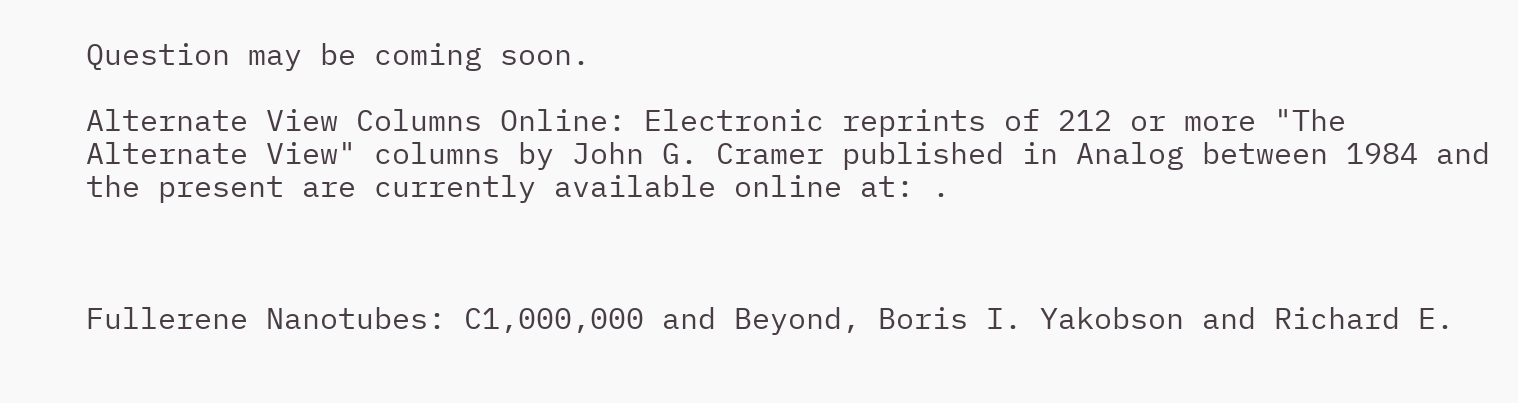Question may be coming soon.

Alternate View Columns Online: Electronic reprints of 212 or more "The Alternate View" columns by John G. Cramer published in Analog between 1984 and the present are currently available online at: .



Fullerene Nanotubes: C1,000,000 and Beyond, Boris I. Yakobson and Richard E.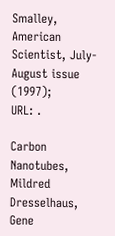Smalley, American Scientist, July-August issue (1997);
URL: .

Carbon Nanotubes, Mildred Dresselhaus, Gene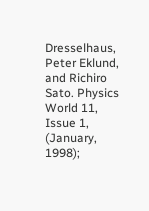Dresselhaus, Peter Eklund, and Richiro Sato. Physics World 11, Issue 1, (January, 1998);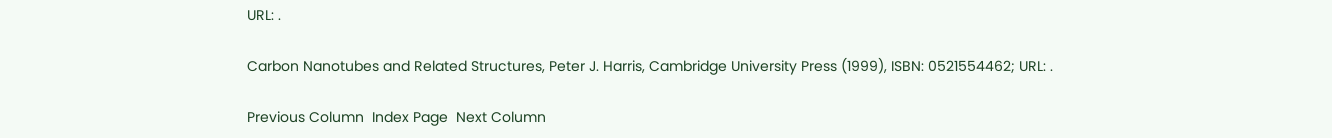URL: .

Carbon Nanotubes and Related Structures, Peter J. Harris, Cambridge University Press (1999), ISBN: 0521554462; URL: .

Previous Column  Index Page  Next Column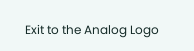Exit to the Analog Logo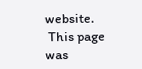website.
 This page was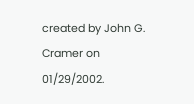created by John G. Cramer on 01/29/2002.